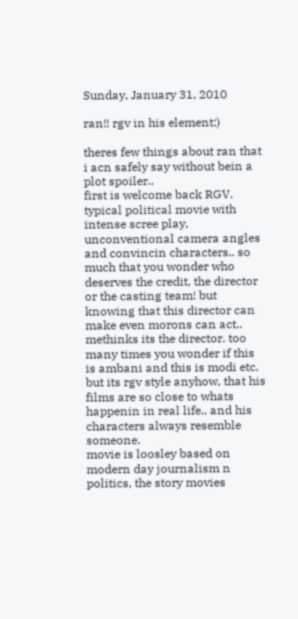Sunday, January 31, 2010

ran!! rgv in his element:)

theres few things about ran that i acn safely say without bein a plot spoiler..
first is welcome back RGV. typical political movie with intense scree play, unconventional camera angles and convincin characters.. so much that you wonder who deserves the credit, the director or the casting team! but knowing that this director can make even morons can act.. methinks its the director. too many times you wonder if this is ambani and this is modi etc. but its rgv style anyhow, that his films are so close to whats happenin in real life.. and his characters always resemble someone.
movie is loosley based on modern day journalism n politics, the story movies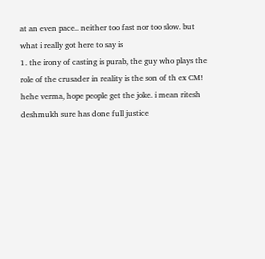at an even pace.. neither too fast nor too slow. but what i really got here to say is
1. the irony of casting is purab, the guy who plays the role of the crusader in reality is the son of th ex CM! hehe verma, hope people get the joke. i mean ritesh deshmukh sure has done full justice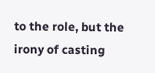to the role, but the irony of casting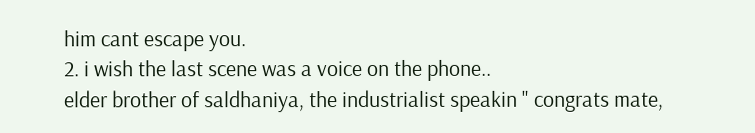him cant escape you.
2. i wish the last scene was a voice on the phone..
elder brother of saldhaniya, the industrialist speakin " congrats mate,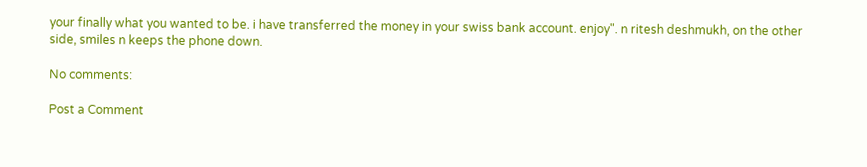your finally what you wanted to be. i have transferred the money in your swiss bank account. enjoy". n ritesh deshmukh, on the other side, smiles n keeps the phone down.

No comments:

Post a Comment